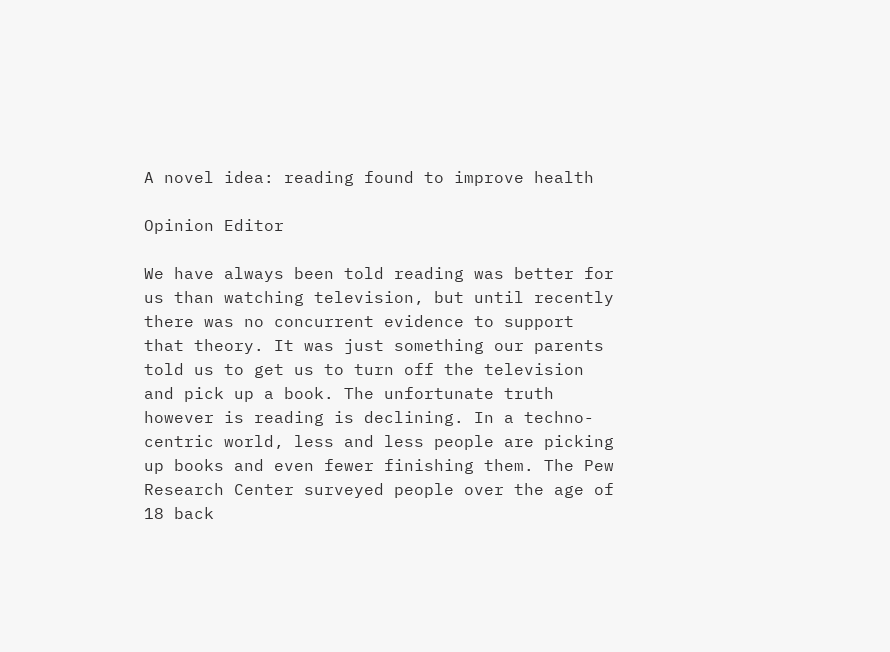A novel idea: reading found to improve health

Opinion Editor

We have always been told reading was better for us than watching television, but until recently there was no concurrent evidence to support that theory. It was just something our parents told us to get us to turn off the television and pick up a book. The unfortunate truth however is reading is declining. In a techno-centric world, less and less people are picking up books and even fewer finishing them. The Pew Research Center surveyed people over the age of 18 back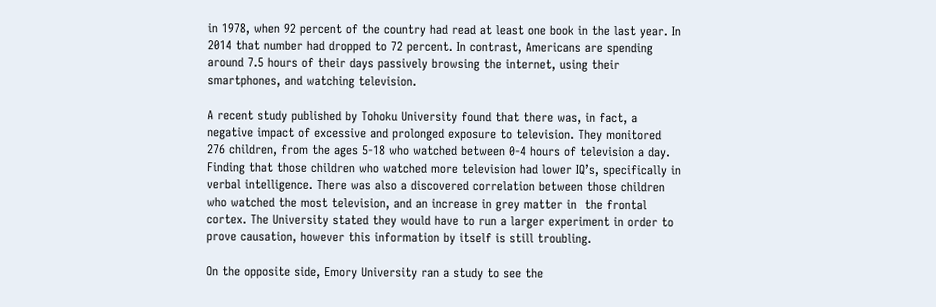in 1978, when 92 percent of the country had read at least one book in the last year. In 2014 that number had dropped to 72 percent. In contrast, Americans are spending around 7.5 hours of their days passively browsing the internet, using their smartphones, and watching television.

A recent study published by Tohoku University found that there was, in fact, a negative impact of excessive and prolonged exposure to television. They monitored 276 children, from the ages 5-18 who watched between 0-4 hours of television a day. Finding that those children who watched more television had lower IQ’s, specifically in verbal intelligence. There was also a discovered correlation between those children who watched the most television, and an increase in grey matter in  the frontal cortex. The University stated they would have to run a larger experiment in order to prove causation, however this information by itself is still troubling.

On the opposite side, Emory University ran a study to see the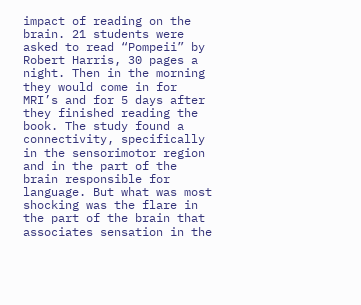impact of reading on the brain. 21 students were asked to read “Pompeii” by Robert Harris, 30 pages a night. Then in the morning they would come in for MRI’s and for 5 days after they finished reading the book. The study found a connectivity, specifically in the sensorimotor region and in the part of the brain responsible for language. But what was most shocking was the flare in the part of the brain that associates sensation in the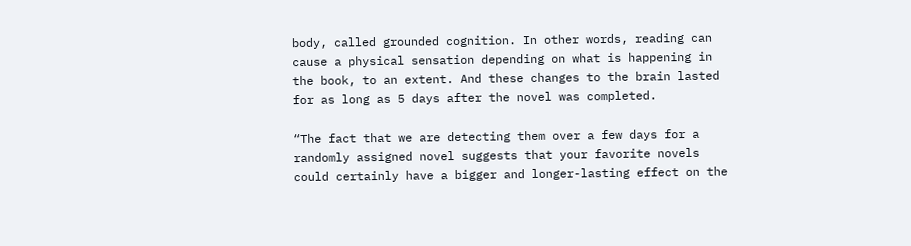body, called grounded cognition. In other words, reading can cause a physical sensation depending on what is happening in the book, to an extent. And these changes to the brain lasted for as long as 5 days after the novel was completed.

“The fact that we are detecting them over a few days for a randomly assigned novel suggests that your favorite novels could certainly have a bigger and longer-lasting effect on the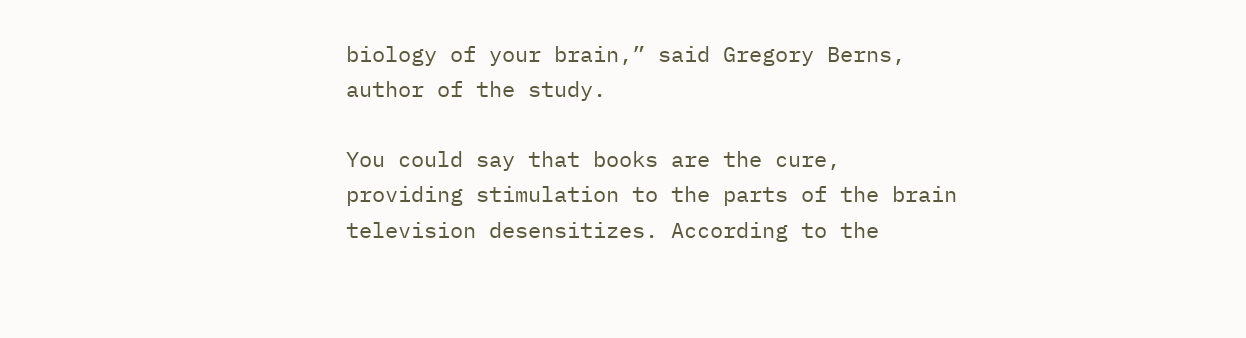biology of your brain,” said Gregory Berns, author of the study.

You could say that books are the cure, providing stimulation to the parts of the brain television desensitizes. According to the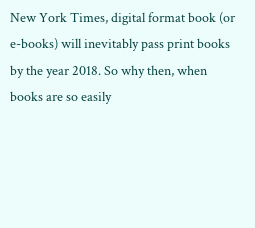New York Times, digital format book (or e-books) will inevitably pass print books by the year 2018. So why then, when books are so easily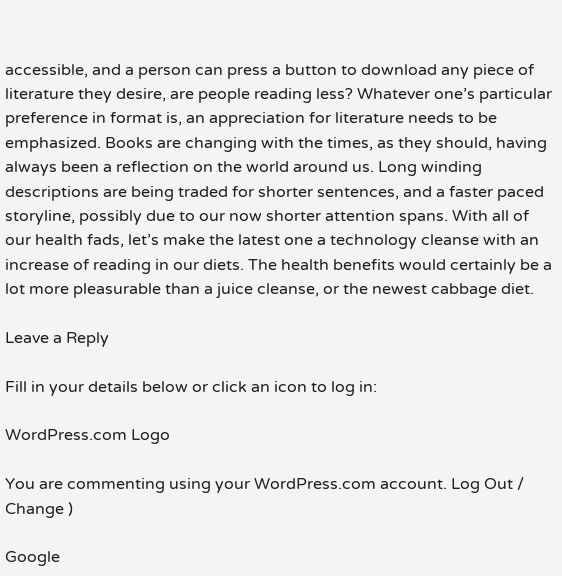accessible, and a person can press a button to download any piece of literature they desire, are people reading less? Whatever one’s particular preference in format is, an appreciation for literature needs to be emphasized. Books are changing with the times, as they should, having always been a reflection on the world around us. Long winding descriptions are being traded for shorter sentences, and a faster paced storyline, possibly due to our now shorter attention spans. With all of our health fads, let’s make the latest one a technology cleanse with an increase of reading in our diets. The health benefits would certainly be a lot more pleasurable than a juice cleanse, or the newest cabbage diet.

Leave a Reply

Fill in your details below or click an icon to log in:

WordPress.com Logo

You are commenting using your WordPress.com account. Log Out /  Change )

Google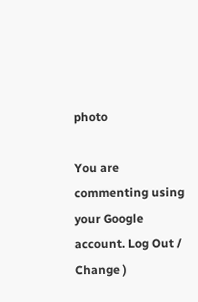photo

You are commenting using your Google account. Log Out /  Change )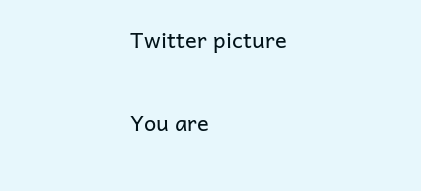Twitter picture

You are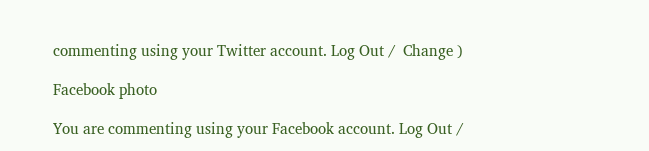commenting using your Twitter account. Log Out /  Change )

Facebook photo

You are commenting using your Facebook account. Log Out /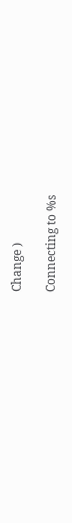Change )

Connecting to %s